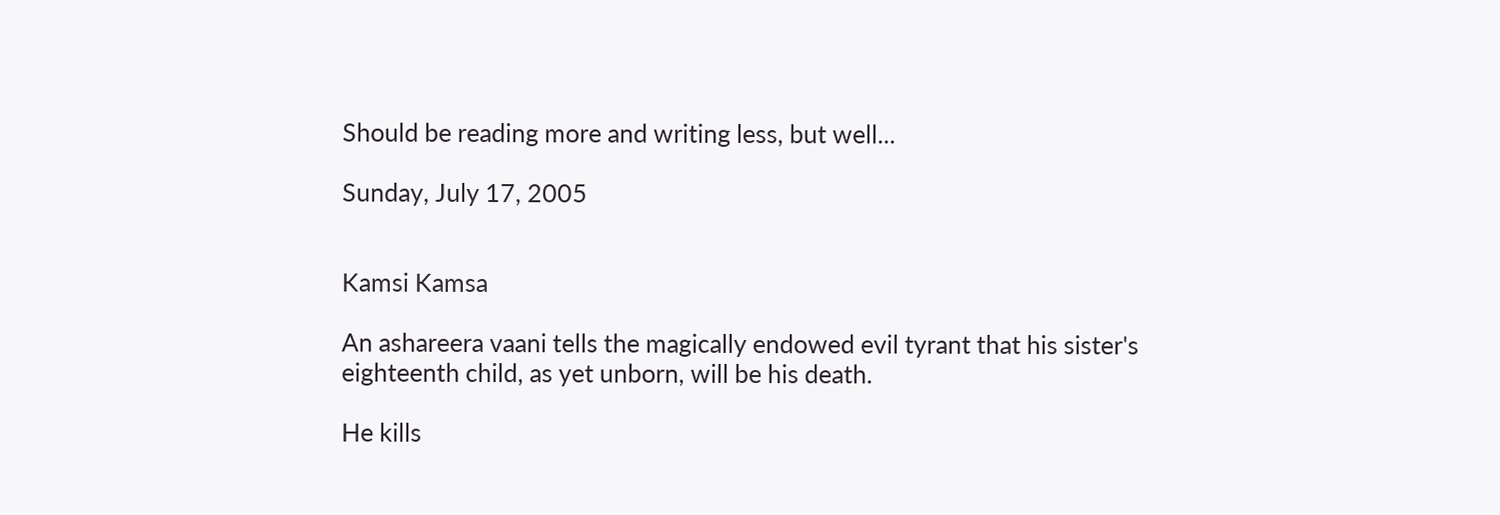Should be reading more and writing less, but well...

Sunday, July 17, 2005


Kamsi Kamsa

An ashareera vaani tells the magically endowed evil tyrant that his sister's eighteenth child, as yet unborn, will be his death.

He kills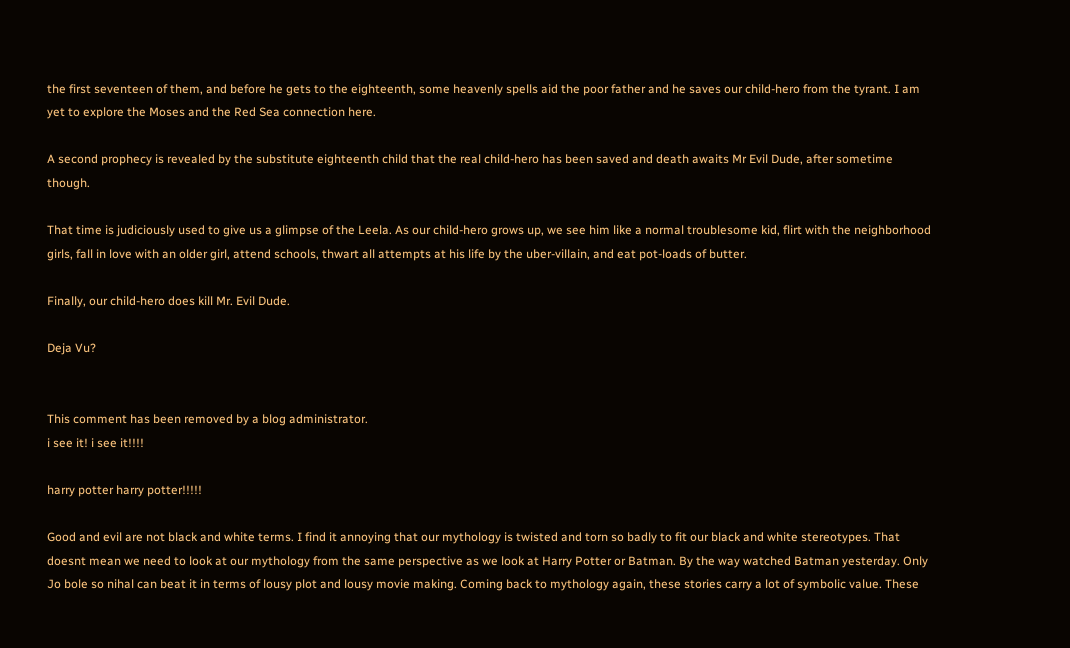the first seventeen of them, and before he gets to the eighteenth, some heavenly spells aid the poor father and he saves our child-hero from the tyrant. I am yet to explore the Moses and the Red Sea connection here.

A second prophecy is revealed by the substitute eighteenth child that the real child-hero has been saved and death awaits Mr Evil Dude, after sometime though.

That time is judiciously used to give us a glimpse of the Leela. As our child-hero grows up, we see him like a normal troublesome kid, flirt with the neighborhood girls, fall in love with an older girl, attend schools, thwart all attempts at his life by the uber-villain, and eat pot-loads of butter.

Finally, our child-hero does kill Mr. Evil Dude.

Deja Vu?


This comment has been removed by a blog administrator.
i see it! i see it!!!!

harry potter harry potter!!!!!

Good and evil are not black and white terms. I find it annoying that our mythology is twisted and torn so badly to fit our black and white stereotypes. That doesnt mean we need to look at our mythology from the same perspective as we look at Harry Potter or Batman. By the way watched Batman yesterday. Only Jo bole so nihal can beat it in terms of lousy plot and lousy movie making. Coming back to mythology again, these stories carry a lot of symbolic value. These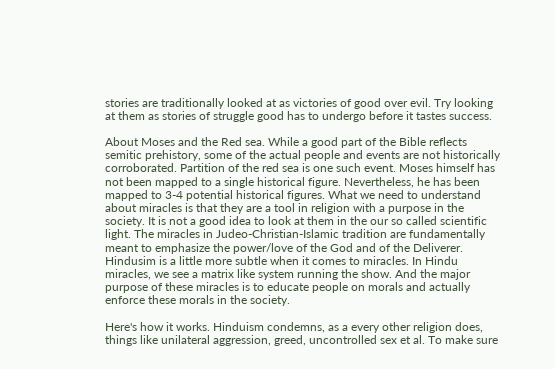stories are traditionally looked at as victories of good over evil. Try looking at them as stories of struggle good has to undergo before it tastes success.

About Moses and the Red sea. While a good part of the Bible reflects semitic prehistory, some of the actual people and events are not historically corroborated. Partition of the red sea is one such event. Moses himself has not been mapped to a single historical figure. Nevertheless, he has been mapped to 3-4 potential historical figures. What we need to understand about miracles is that they are a tool in religion with a purpose in the society. It is not a good idea to look at them in the our so called scientific light. The miracles in Judeo-Christian-Islamic tradition are fundamentally meant to emphasize the power/love of the God and of the Deliverer. Hindusim is a little more subtle when it comes to miracles. In Hindu miracles, we see a matrix like system running the show. And the major purpose of these miracles is to educate people on morals and actually enforce these morals in the society.

Here's how it works. Hinduism condemns, as a every other religion does, things like unilateral aggression, greed, uncontrolled sex et al. To make sure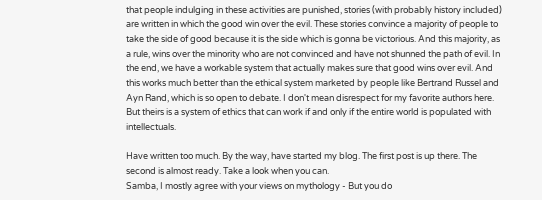that people indulging in these activities are punished, stories (with probably history included) are written in which the good win over the evil. These stories convince a majority of people to take the side of good because it is the side which is gonna be victorious. And this majority, as a rule, wins over the minority who are not convinced and have not shunned the path of evil. In the end, we have a workable system that actually makes sure that good wins over evil. And this works much better than the ethical system marketed by people like Bertrand Russel and Ayn Rand, which is so open to debate. I don't mean disrespect for my favorite authors here. But theirs is a system of ethics that can work if and only if the entire world is populated with intellectuals.

Have written too much. By the way, have started my blog. The first post is up there. The second is almost ready. Take a look when you can.
Samba, I mostly agree with your views on mythology - But you do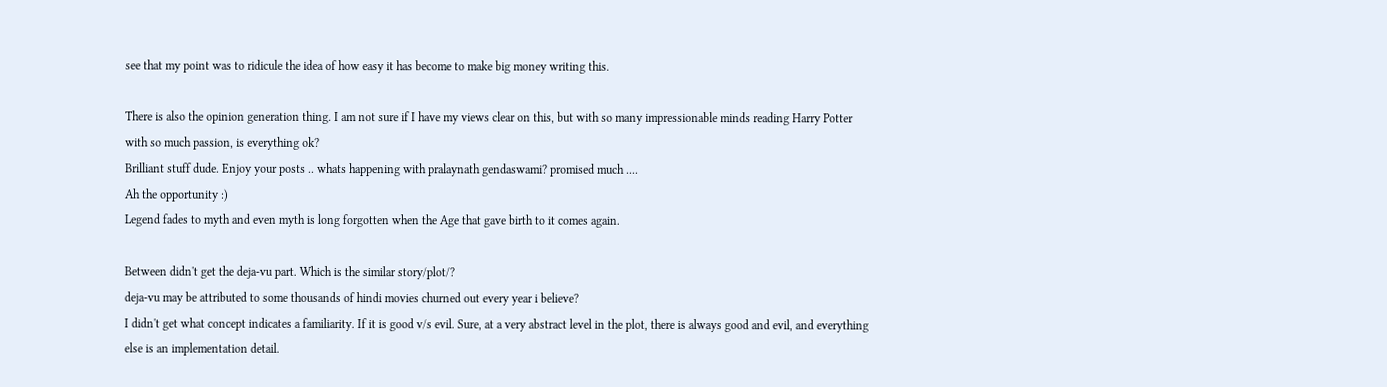see that my point was to ridicule the idea of how easy it has become to make big money writing this.

There is also the opinion generation thing. I am not sure if I have my views clear on this, but with so many impressionable minds reading Harry Potter with so much passion, is everything ok?
Brilliant stuff dude. Enjoy your posts .. whats happening with pralaynath gendaswami? promised much ....
Ah the opportunity :)
Legend fades to myth and even myth is long forgotten when the Age that gave birth to it comes again.

Between didn't get the deja-vu part. Which is the similar story/plot/?
deja-vu may be attributed to some thousands of hindi movies churned out every year i believe?
I didn't get what concept indicates a familiarity. If it is good v/s evil. Sure, at a very abstract level in the plot, there is always good and evil, and everything else is an implementation detail.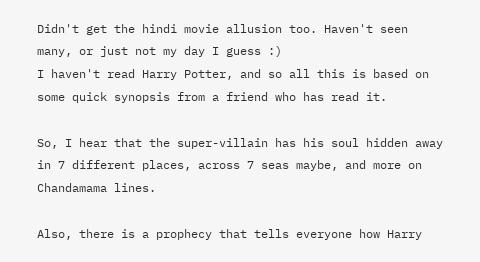Didn't get the hindi movie allusion too. Haven't seen many, or just not my day I guess :)
I haven't read Harry Potter, and so all this is based on some quick synopsis from a friend who has read it.

So, I hear that the super-villain has his soul hidden away in 7 different places, across 7 seas maybe, and more on Chandamama lines.

Also, there is a prophecy that tells everyone how Harry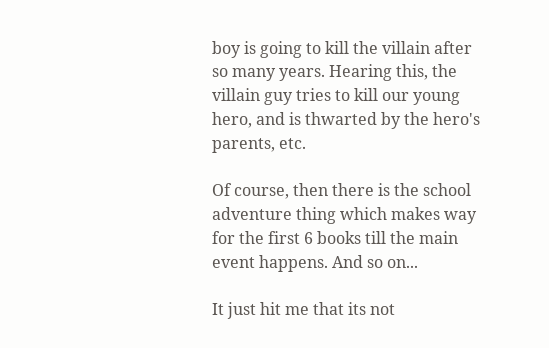boy is going to kill the villain after so many years. Hearing this, the villain guy tries to kill our young hero, and is thwarted by the hero's parents, etc.

Of course, then there is the school adventure thing which makes way for the first 6 books till the main event happens. And so on...

It just hit me that its not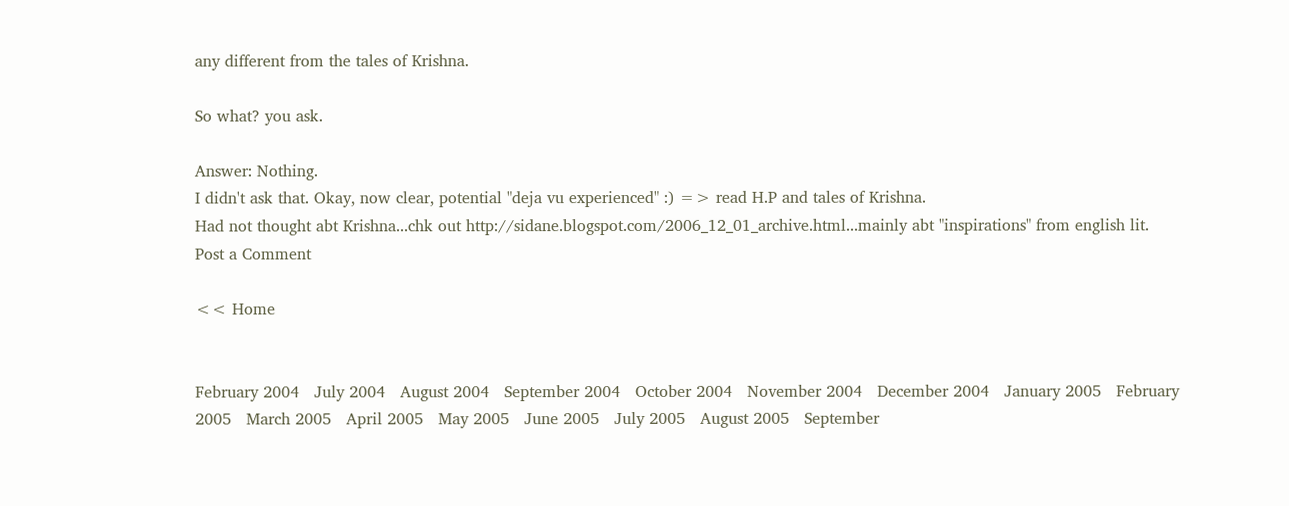any different from the tales of Krishna.

So what? you ask.

Answer: Nothing.
I didn't ask that. Okay, now clear, potential "deja vu experienced" :) => read H.P and tales of Krishna.
Had not thought abt Krishna...chk out http://sidane.blogspot.com/2006_12_01_archive.html...mainly abt "inspirations" from english lit.
Post a Comment

<< Home


February 2004   July 2004   August 2004   September 2004   October 2004   November 2004   December 2004   January 2005   February 2005   March 2005   April 2005   May 2005   June 2005   July 2005   August 2005   September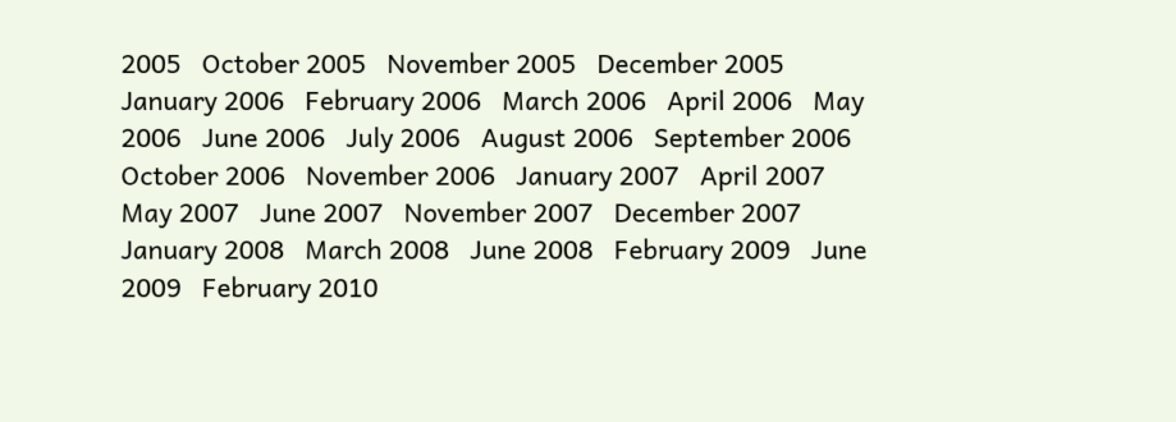2005   October 2005   November 2005   December 2005   January 2006   February 2006   March 2006   April 2006   May 2006   June 2006   July 2006   August 2006   September 2006   October 2006   November 2006   January 2007   April 2007   May 2007   June 2007   November 2007   December 2007   January 2008   March 2008   June 2008   February 2009   June 2009   February 2010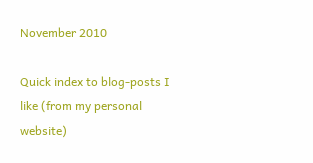November 2010

Quick index to blog-posts I like (from my personal website)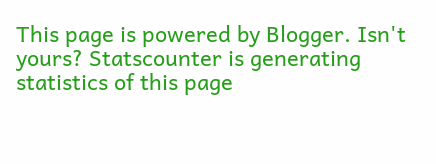This page is powered by Blogger. Isn't yours? Statscounter is generating statistics of this page